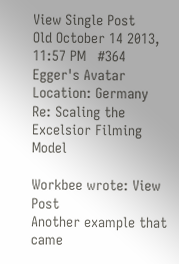View Single Post
Old October 14 2013, 11:57 PM   #364
Egger's Avatar
Location: Germany
Re: Scaling the Excelsior Filming Model

Workbee wrote: View Post
Another example that came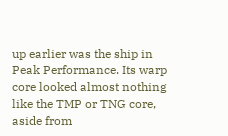up earlier was the ship in Peak Performance. Its warp core looked almost nothing like the TMP or TNG core, aside from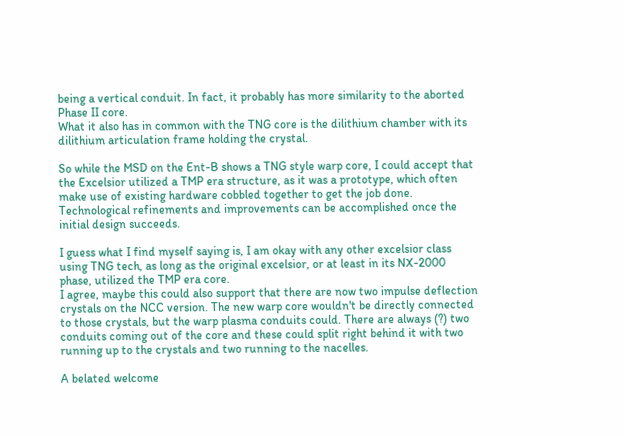being a vertical conduit. In fact, it probably has more similarity to the aborted Phase II core.
What it also has in common with the TNG core is the dilithium chamber with its dilithium articulation frame holding the crystal.

So while the MSD on the Ent-B shows a TNG style warp core, I could accept that the Excelsior utilized a TMP era structure, as it was a prototype, which often make use of existing hardware cobbled together to get the job done. Technological refinements and improvements can be accomplished once the initial design succeeds.

I guess what I find myself saying is, I am okay with any other excelsior class using TNG tech, as long as the original excelsior, or at least in its NX-2000 phase, utilized the TMP era core.
I agree, maybe this could also support that there are now two impulse deflection crystals on the NCC version. The new warp core wouldn't be directly connected to those crystals, but the warp plasma conduits could. There are always (?) two conduits coming out of the core and these could split right behind it with two running up to the crystals and two running to the nacelles.

A belated welcome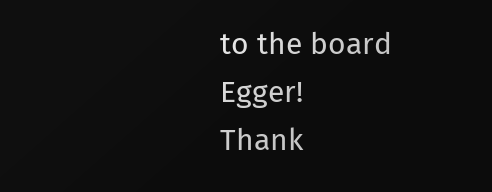to the board Egger!
Thank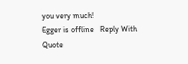you very much!
Egger is offline   Reply With Quote